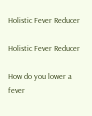Holistic Fever Reducer

Holistic Fever Reducer

How do you lower a fever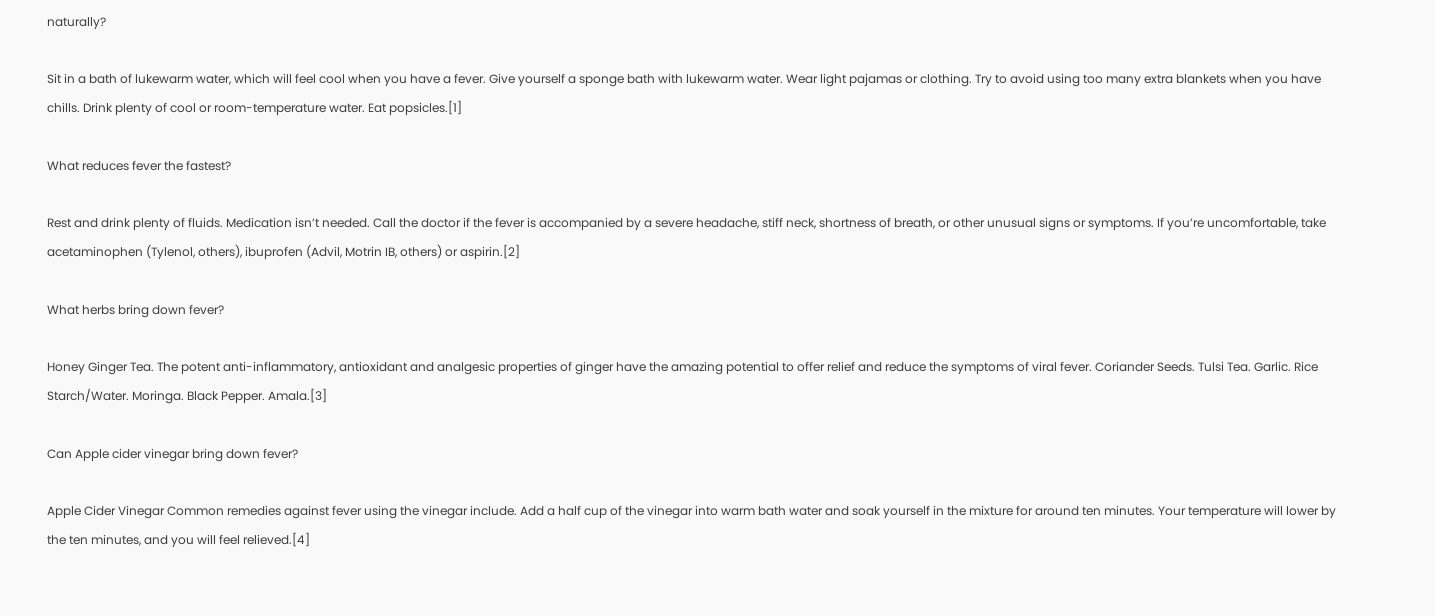naturally?

Sit in a bath of lukewarm water, which will feel cool when you have a fever. Give yourself a sponge bath with lukewarm water. Wear light pajamas or clothing. Try to avoid using too many extra blankets when you have chills. Drink plenty of cool or room-temperature water. Eat popsicles.[1]

What reduces fever the fastest?

Rest and drink plenty of fluids. Medication isn’t needed. Call the doctor if the fever is accompanied by a severe headache, stiff neck, shortness of breath, or other unusual signs or symptoms. If you’re uncomfortable, take acetaminophen (Tylenol, others), ibuprofen (Advil, Motrin IB, others) or aspirin.[2]

What herbs bring down fever?

Honey Ginger Tea. The potent anti-inflammatory, antioxidant and analgesic properties of ginger have the amazing potential to offer relief and reduce the symptoms of viral fever. Coriander Seeds. Tulsi Tea. Garlic. Rice Starch/Water. Moringa. Black Pepper. Amala.[3]

Can Apple cider vinegar bring down fever?

Apple Cider Vinegar Common remedies against fever using the vinegar include. Add a half cup of the vinegar into warm bath water and soak yourself in the mixture for around ten minutes. Your temperature will lower by the ten minutes, and you will feel relieved.[4]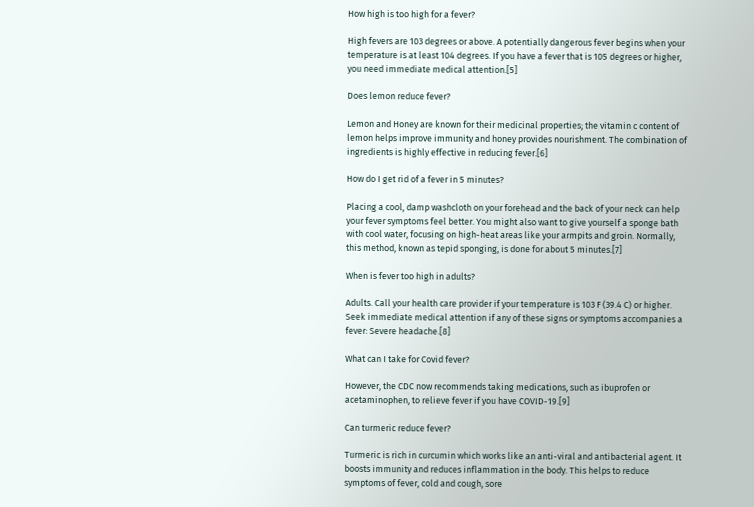How high is too high for a fever?

High fevers are 103 degrees or above. A potentially dangerous fever begins when your temperature is at least 104 degrees. If you have a fever that is 105 degrees or higher, you need immediate medical attention.[5]

Does lemon reduce fever?

Lemon and Honey are known for their medicinal properties; the vitamin c content of lemon helps improve immunity and honey provides nourishment. The combination of ingredients is highly effective in reducing fever.[6]

How do I get rid of a fever in 5 minutes?

Placing a cool, damp washcloth on your forehead and the back of your neck can help your fever symptoms feel better. You might also want to give yourself a sponge bath with cool water, focusing on high-heat areas like your armpits and groin. Normally, this method, known as tepid sponging, is done for about 5 minutes.[7]

When is fever too high in adults?

Adults. Call your health care provider if your temperature is 103 F (39.4 C) or higher. Seek immediate medical attention if any of these signs or symptoms accompanies a fever: Severe headache.[8]

What can I take for Covid fever?

However, the CDC now recommends taking medications, such as ibuprofen or acetaminophen, to relieve fever if you have COVID-19.[9]

Can turmeric reduce fever?

Turmeric is rich in curcumin which works like an anti-viral and antibacterial agent. It boosts immunity and reduces inflammation in the body. This helps to reduce symptoms of fever, cold and cough, sore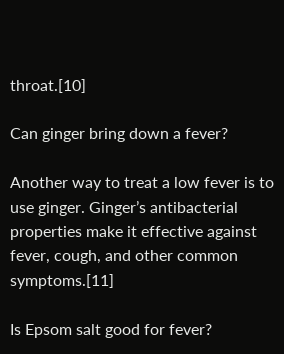throat.[10]

Can ginger bring down a fever?

Another way to treat a low fever is to use ginger. Ginger’s antibacterial properties make it effective against fever, cough, and other common symptoms.[11]

Is Epsom salt good for fever?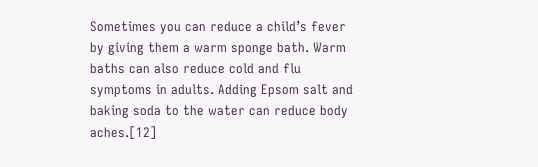Sometimes you can reduce a child’s fever by giving them a warm sponge bath. Warm baths can also reduce cold and flu symptoms in adults. Adding Epsom salt and baking soda to the water can reduce body aches.[12]